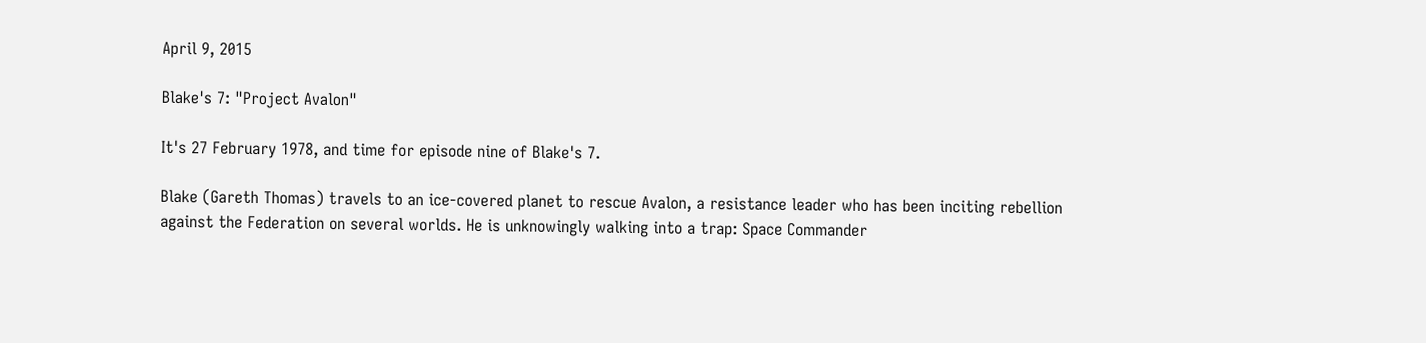April 9, 2015

Blake's 7: "Project Avalon"

It's 27 February 1978, and time for episode nine of Blake's 7.

Blake (Gareth Thomas) travels to an ice-covered planet to rescue Avalon, a resistance leader who has been inciting rebellion against the Federation on several worlds. He is unknowingly walking into a trap: Space Commander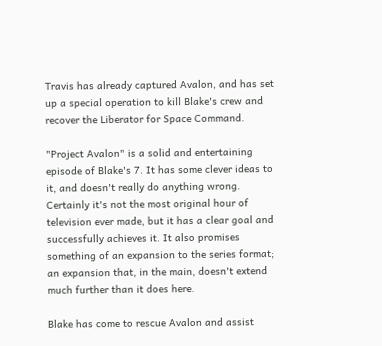Travis has already captured Avalon, and has set up a special operation to kill Blake's crew and recover the Liberator for Space Command.

"Project Avalon" is a solid and entertaining episode of Blake's 7. It has some clever ideas to it, and doesn't really do anything wrong. Certainly it's not the most original hour of television ever made, but it has a clear goal and successfully achieves it. It also promises something of an expansion to the series format; an expansion that, in the main, doesn't extend much further than it does here.

Blake has come to rescue Avalon and assist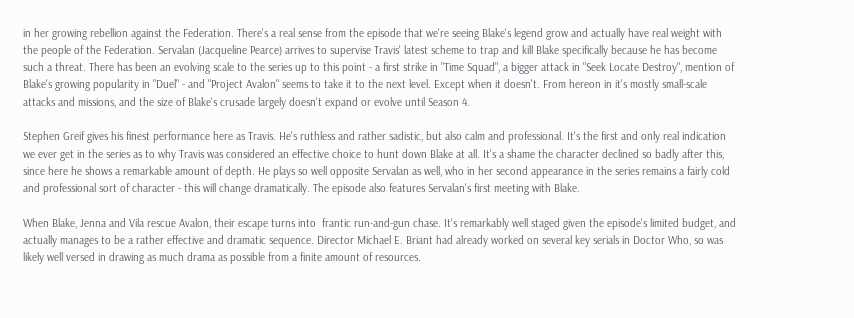in her growing rebellion against the Federation. There's a real sense from the episode that we're seeing Blake's legend grow and actually have real weight with the people of the Federation. Servalan (Jacqueline Pearce) arrives to supervise Travis' latest scheme to trap and kill Blake specifically because he has become such a threat. There has been an evolving scale to the series up to this point - a first strike in "Time Squad", a bigger attack in "Seek Locate Destroy", mention of Blake's growing popularity in "Duel" - and "Project Avalon" seems to take it to the next level. Except when it doesn't. From hereon in it's mostly small-scale attacks and missions, and the size of Blake's crusade largely doesn't expand or evolve until Season 4.

Stephen Greif gives his finest performance here as Travis. He's ruthless and rather sadistic, but also calm and professional. It's the first and only real indication we ever get in the series as to why Travis was considered an effective choice to hunt down Blake at all. It's a shame the character declined so badly after this, since here he shows a remarkable amount of depth. He plays so well opposite Servalan as well, who in her second appearance in the series remains a fairly cold and professional sort of character - this will change dramatically. The episode also features Servalan's first meeting with Blake.

When Blake, Jenna and Vila rescue Avalon, their escape turns into  frantic run-and-gun chase. It's remarkably well staged given the episode's limited budget, and actually manages to be a rather effective and dramatic sequence. Director Michael E. Briant had already worked on several key serials in Doctor Who, so was likely well versed in drawing as much drama as possible from a finite amount of resources.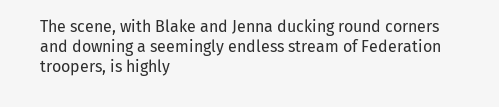The scene, with Blake and Jenna ducking round corners and downing a seemingly endless stream of Federation troopers, is highly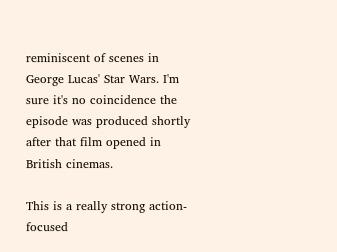reminiscent of scenes in George Lucas' Star Wars. I'm sure it's no coincidence the episode was produced shortly after that film opened in British cinemas.

This is a really strong action-focused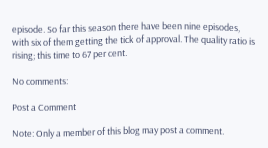episode. So far this season there have been nine episodes, with six of them getting the tick of approval. The quality ratio is rising; this time to 67 per cent.

No comments:

Post a Comment

Note: Only a member of this blog may post a comment.